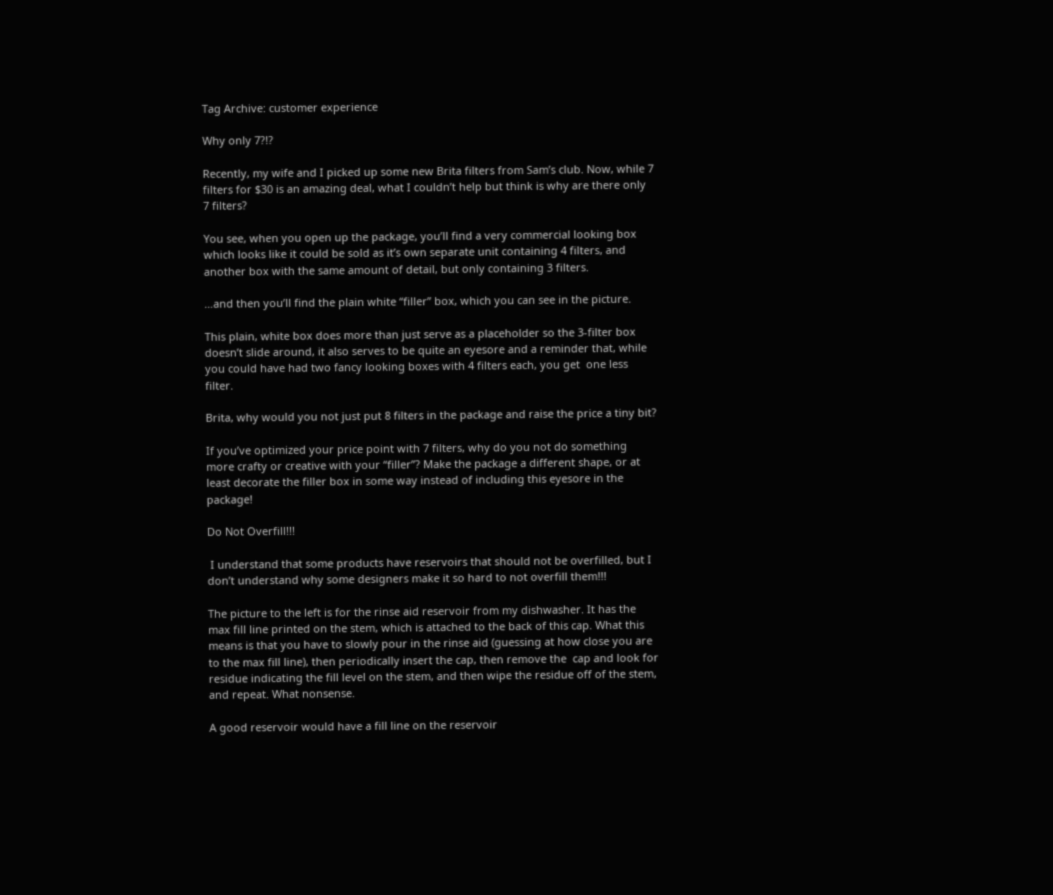Tag Archive: customer experience

Why only 7?!?

Recently, my wife and I picked up some new Brita filters from Sam’s club. Now, while 7 filters for $30 is an amazing deal, what I couldn’t help but think is why are there only 7 filters?

You see, when you open up the package, you’ll find a very commercial looking box which looks like it could be sold as it’s own separate unit containing 4 filters, and another box with the same amount of detail, but only containing 3 filters.

…and then you’ll find the plain white “filler” box, which you can see in the picture.

This plain, white box does more than just serve as a placeholder so the 3-filter box doesn’t slide around, it also serves to be quite an eyesore and a reminder that, while you could have had two fancy looking boxes with 4 filters each, you get  one less filter.

Brita, why would you not just put 8 filters in the package and raise the price a tiny bit?

If you’ve optimized your price point with 7 filters, why do you not do something more crafty or creative with your “filler”? Make the package a different shape, or at least decorate the filler box in some way instead of including this eyesore in the package!

Do Not Overfill!!!

 I understand that some products have reservoirs that should not be overfilled, but I don’t understand why some designers make it so hard to not overfill them!!!

The picture to the left is for the rinse aid reservoir from my dishwasher. It has the max fill line printed on the stem, which is attached to the back of this cap. What this means is that you have to slowly pour in the rinse aid (guessing at how close you are to the max fill line), then periodically insert the cap, then remove the  cap and look for residue indicating the fill level on the stem, and then wipe the residue off of the stem, and repeat. What nonsense.

A good reservoir would have a fill line on the reservoir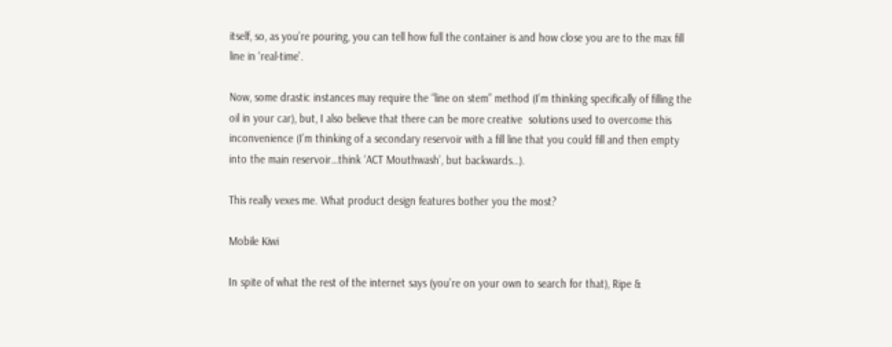itself, so, as you’re pouring, you can tell how full the container is and how close you are to the max fill line in ‘real-time’.

Now, some drastic instances may require the “line on stem” method (I’m thinking specifically of filling the oil in your car), but, I also believe that there can be more creative  solutions used to overcome this inconvenience (I’m thinking of a secondary reservoir with a fill line that you could fill and then empty into the main reservoir…think ‘ACT Mouthwash’, but backwards…).

This really vexes me. What product design features bother you the most?

Mobile Kiwi

In spite of what the rest of the internet says (you’re on your own to search for that), Ripe &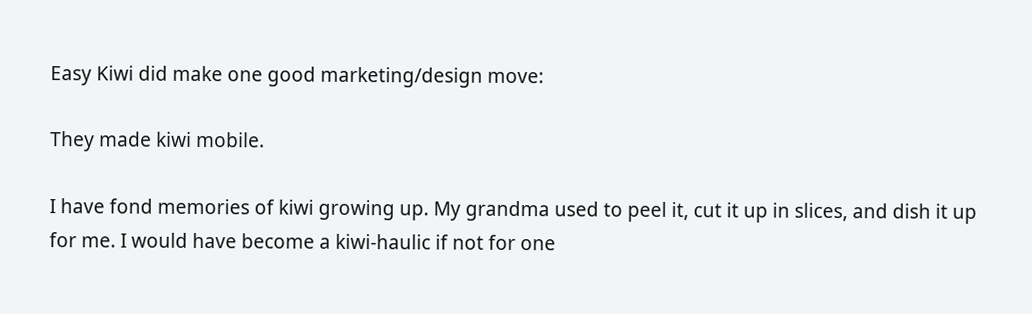Easy Kiwi did make one good marketing/design move:

They made kiwi mobile.

I have fond memories of kiwi growing up. My grandma used to peel it, cut it up in slices, and dish it up for me. I would have become a kiwi-haulic if not for one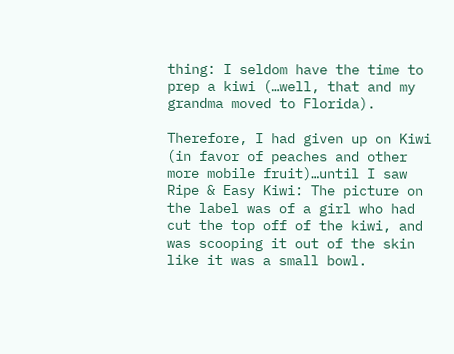thing: I seldom have the time to prep a kiwi (…well, that and my grandma moved to Florida).

Therefore, I had given up on Kiwi (in favor of peaches and other more mobile fruit)…until I saw Ripe & Easy Kiwi: The picture on the label was of a girl who had cut the top off of the kiwi, and was scooping it out of the skin like it was a small bowl.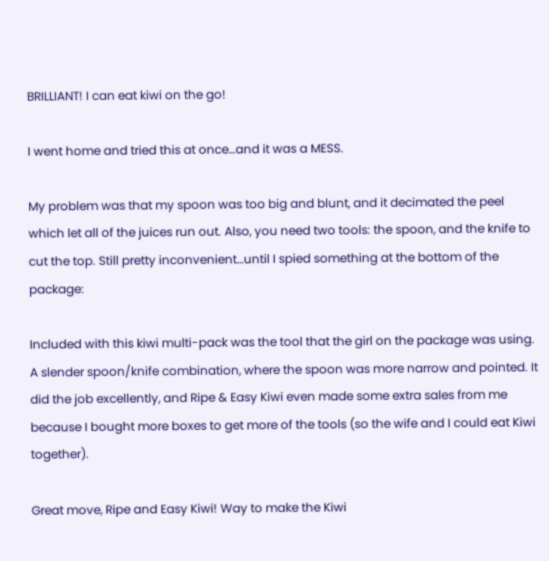BRILLIANT! I can eat kiwi on the go!

I went home and tried this at once…and it was a MESS.

My problem was that my spoon was too big and blunt, and it decimated the peel which let all of the juices run out. Also, you need two tools: the spoon, and the knife to cut the top. Still pretty inconvenient…until I spied something at the bottom of the package:

Included with this kiwi multi-pack was the tool that the girl on the package was using. A slender spoon/knife combination, where the spoon was more narrow and pointed. It did the job excellently, and Ripe & Easy Kiwi even made some extra sales from me because I bought more boxes to get more of the tools (so the wife and I could eat Kiwi together).

Great move, Ripe and Easy Kiwi! Way to make the Kiwi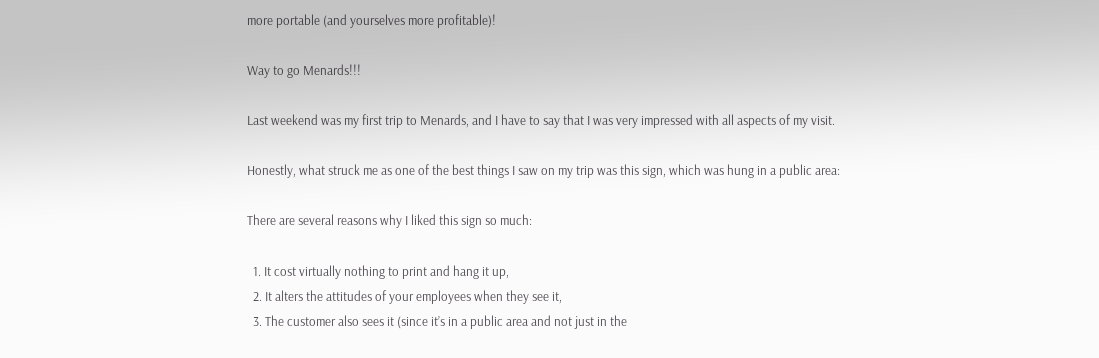more portable (and yourselves more profitable)!

Way to go Menards!!!

Last weekend was my first trip to Menards, and I have to say that I was very impressed with all aspects of my visit.

Honestly, what struck me as one of the best things I saw on my trip was this sign, which was hung in a public area:

There are several reasons why I liked this sign so much:

  1. It cost virtually nothing to print and hang it up,
  2. It alters the attitudes of your employees when they see it,
  3. The customer also sees it (since it’s in a public area and not just in the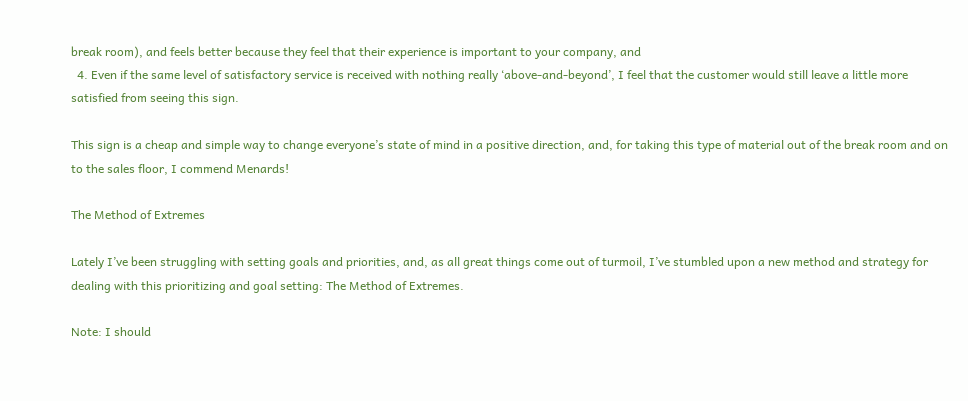break room), and feels better because they feel that their experience is important to your company, and
  4. Even if the same level of satisfactory service is received with nothing really ‘above-and-beyond’, I feel that the customer would still leave a little more satisfied from seeing this sign.

This sign is a cheap and simple way to change everyone’s state of mind in a positive direction, and, for taking this type of material out of the break room and on to the sales floor, I commend Menards!

The Method of Extremes

Lately I’ve been struggling with setting goals and priorities, and, as all great things come out of turmoil, I’ve stumbled upon a new method and strategy for dealing with this prioritizing and goal setting: The Method of Extremes.

Note: I should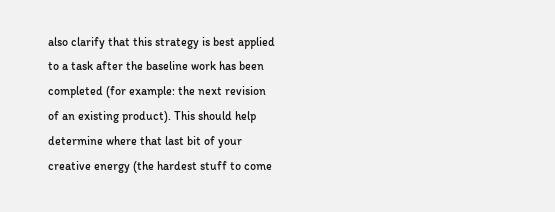also clarify that this strategy is best applied to a task after the baseline work has been completed (for example: the next revision of an existing product). This should help determine where that last bit of your creative energy (the hardest stuff to come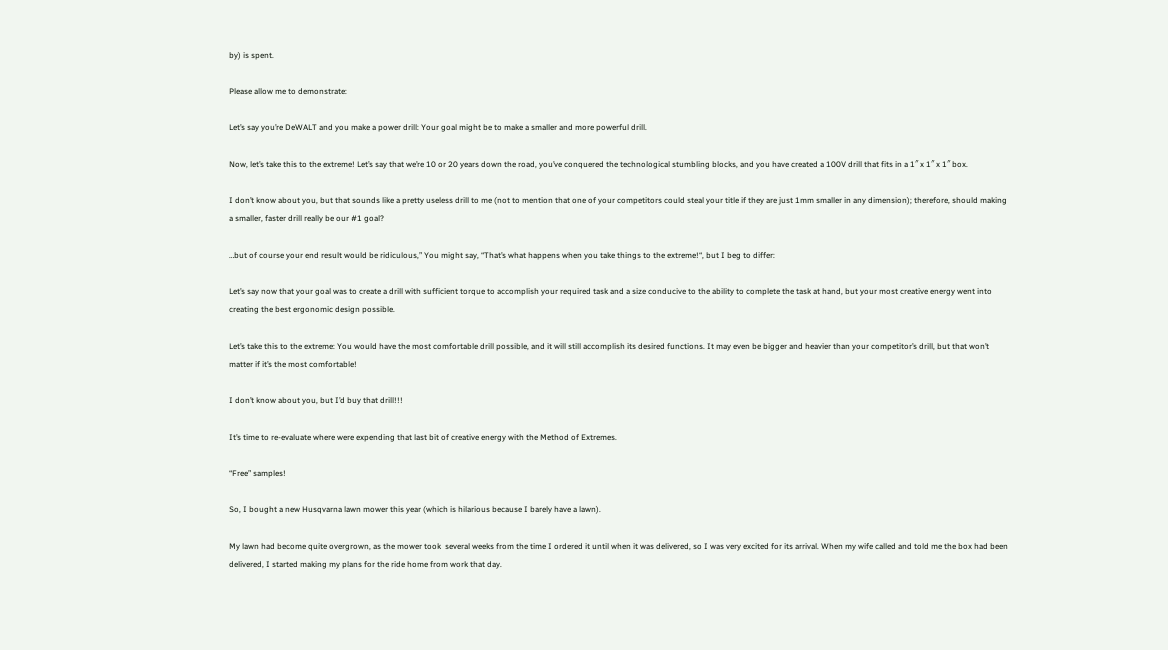by) is spent.

Please allow me to demonstrate:

Let’s say you’re DeWALT and you make a power drill: Your goal might be to make a smaller and more powerful drill.

Now, let’s take this to the extreme! Let’s say that we’re 10 or 20 years down the road, you’ve conquered the technological stumbling blocks, and you have created a 100V drill that fits in a 1″ x 1″ x 1″ box.

I don’t know about you, but that sounds like a pretty useless drill to me (not to mention that one of your competitors could steal your title if they are just 1mm smaller in any dimension); therefore, should making a smaller, faster drill really be our #1 goal?

…but of course your end result would be ridiculous,” You might say, “That’s what happens when you take things to the extreme!“, but I beg to differ:

Let’s say now that your goal was to create a drill with sufficient torque to accomplish your required task and a size conducive to the ability to complete the task at hand, but your most creative energy went into creating the best ergonomic design possible.

Let’s take this to the extreme: You would have the most comfortable drill possible, and it will still accomplish its desired functions. It may even be bigger and heavier than your competitor’s drill, but that won’t matter if it’s the most comfortable!

I don’t know about you, but I’d buy that drill!!!

It’s time to re-evaluate where were expending that last bit of creative energy with the Method of Extremes.

“Free” samples!

So, I bought a new Husqvarna lawn mower this year (which is hilarious because I barely have a lawn).

My lawn had become quite overgrown, as the mower took  several weeks from the time I ordered it until when it was delivered, so I was very excited for its arrival. When my wife called and told me the box had been delivered, I started making my plans for the ride home from work that day.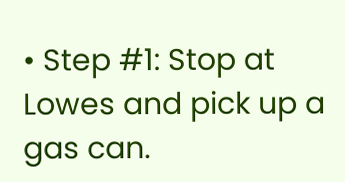• Step #1: Stop at Lowes and pick up a gas can.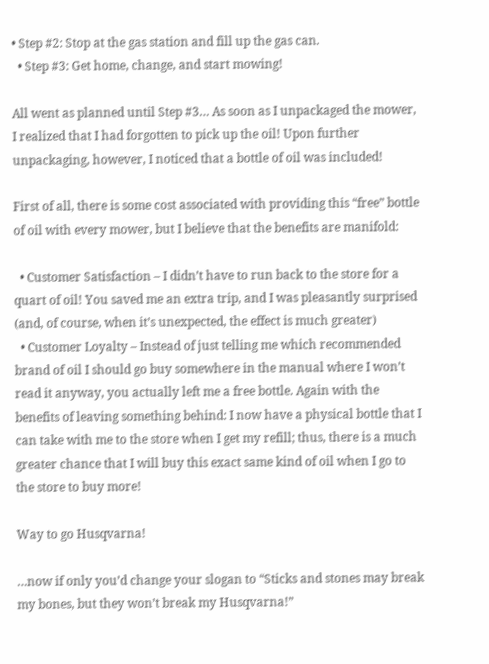• Step #2: Stop at the gas station and fill up the gas can.
  • Step #3: Get home, change, and start mowing!

All went as planned until Step #3… As soon as I unpackaged the mower, I realized that I had forgotten to pick up the oil! Upon further unpackaging, however, I noticed that a bottle of oil was included!

First of all, there is some cost associated with providing this “free” bottle of oil with every mower, but I believe that the benefits are manifold:

  • Customer Satisfaction – I didn’t have to run back to the store for a quart of oil! You saved me an extra trip, and I was pleasantly surprised (and, of course, when it’s unexpected, the effect is much greater)
  • Customer Loyalty – Instead of just telling me which recommended brand of oil I should go buy somewhere in the manual where I won’t read it anyway, you actually left me a free bottle. Again with the benefits of leaving something behind: I now have a physical bottle that I can take with me to the store when I get my refill; thus, there is a much greater chance that I will buy this exact same kind of oil when I go to the store to buy more!

Way to go Husqvarna!

…now if only you’d change your slogan to “Sticks and stones may break my bones, but they won’t break my Husqvarna!”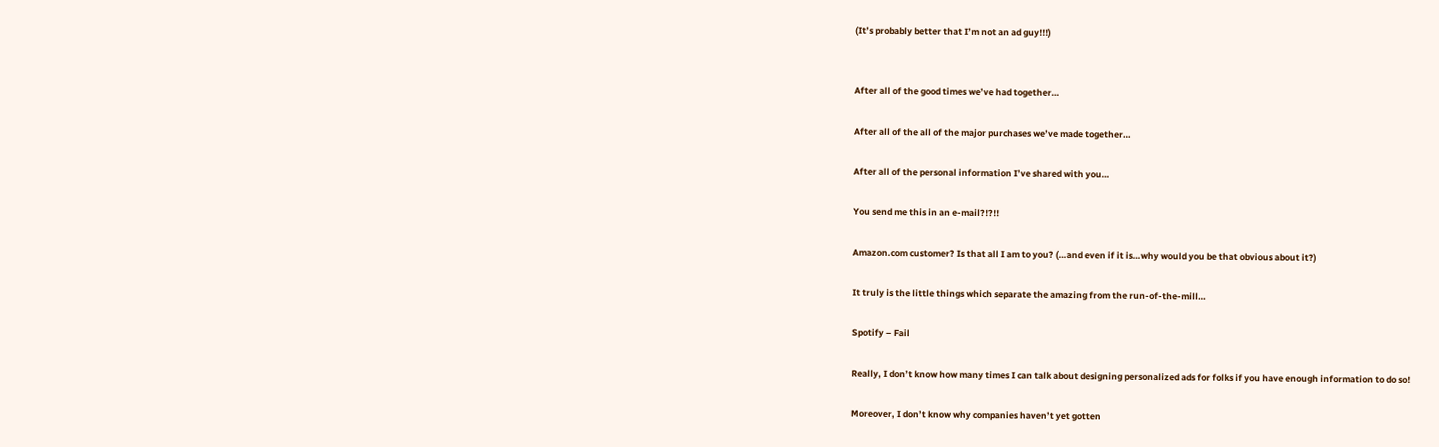(It’s probably better that I’m not an ad guy!!!)


After all of the good times we’ve had together…

After all of the all of the major purchases we’ve made together…

After all of the personal information I’ve shared with you…

You send me this in an e-mail?!?!!

Amazon.com customer? Is that all I am to you? (…and even if it is…why would you be that obvious about it?)

It truly is the little things which separate the amazing from the run-of-the-mill…

Spotify – Fail

Really, I don’t know how many times I can talk about designing personalized ads for folks if you have enough information to do so!

Moreover, I don’t know why companies haven’t yet gotten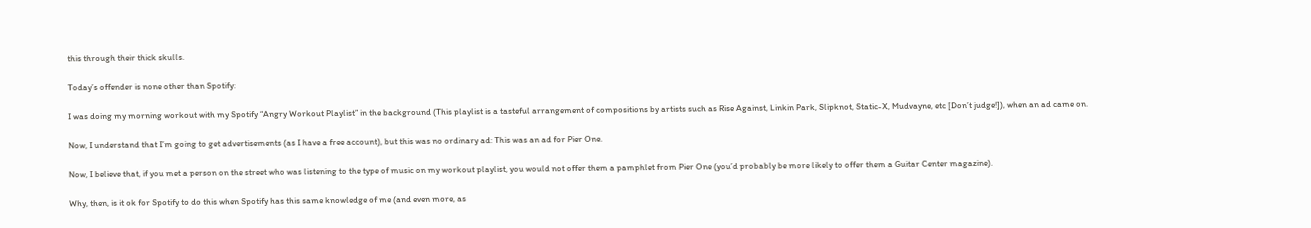this through their thick skulls.

Today’s offender is none other than Spotify:

I was doing my morning workout with my Spotify “Angry Workout Playlist” in the background (This playlist is a tasteful arrangement of compositions by artists such as Rise Against, Linkin Park, Slipknot, Static-X, Mudvayne, etc [Don’t judge!]), when an ad came on.

Now, I understand that I’m going to get advertisements (as I have a free account), but this was no ordinary ad: This was an ad for Pier One.

Now, I believe that, if you met a person on the street who was listening to the type of music on my workout playlist, you would not offer them a pamphlet from Pier One (you’d probably be more likely to offer them a Guitar Center magazine).

Why, then, is it ok for Spotify to do this when Spotify has this same knowledge of me (and even more, as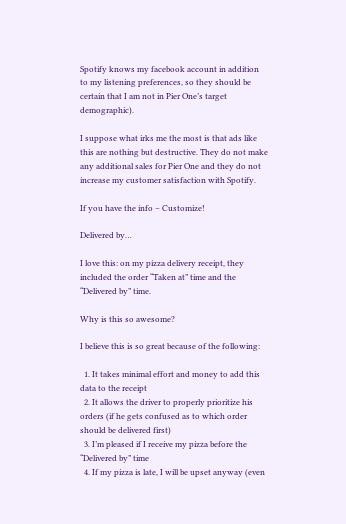Spotify knows my facebook account in addition to my listening preferences, so they should be certain that I am not in Pier One’s target demographic).

I suppose what irks me the most is that ads like this are nothing but destructive. They do not make any additional sales for Pier One and they do not increase my customer satisfaction with Spotify.

If you have the info – Customize!

Delivered by…

I love this: on my pizza delivery receipt, they included the order “Taken at” time and the “Delivered by” time.

Why is this so awesome?

I believe this is so great because of the following:

  1. It takes minimal effort and money to add this data to the receipt
  2. It allows the driver to properly prioritize his orders (if he gets confused as to which order should be delivered first)
  3. I’m pleased if I receive my pizza before the “Delivered by” time
  4. If my pizza is late, I will be upset anyway (even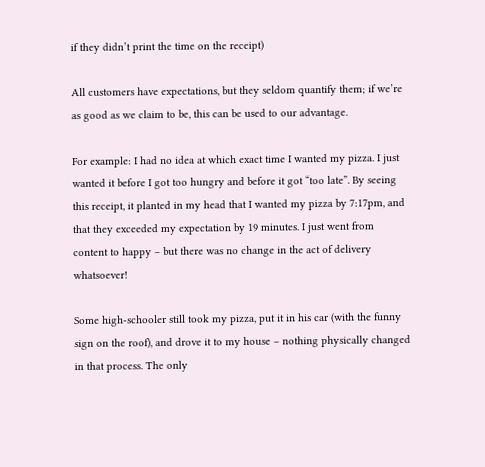if they didn’t print the time on the receipt)

All customers have expectations, but they seldom quantify them; if we’re as good as we claim to be, this can be used to our advantage.

For example: I had no idea at which exact time I wanted my pizza. I just wanted it before I got too hungry and before it got “too late”. By seeing this receipt, it planted in my head that I wanted my pizza by 7:17pm, and that they exceeded my expectation by 19 minutes. I just went from content to happy – but there was no change in the act of delivery whatsoever!

Some high-schooler still took my pizza, put it in his car (with the funny sign on the roof), and drove it to my house – nothing physically changed in that process. The only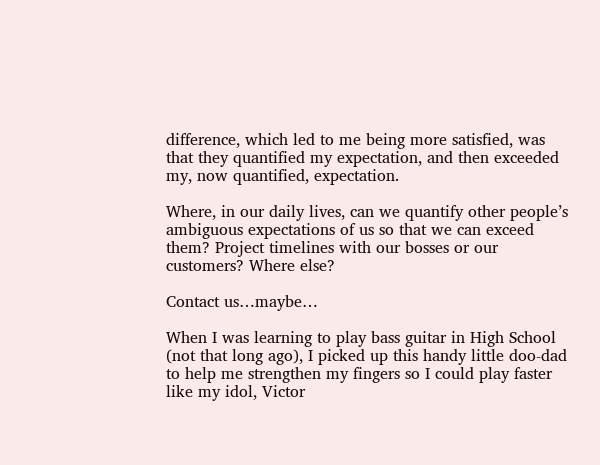difference, which led to me being more satisfied, was that they quantified my expectation, and then exceeded my, now quantified, expectation.

Where, in our daily lives, can we quantify other people’s ambiguous expectations of us so that we can exceed them? Project timelines with our bosses or our customers? Where else?

Contact us…maybe…

When I was learning to play bass guitar in High School (not that long ago), I picked up this handy little doo-dad to help me strengthen my fingers so I could play faster like my idol, Victor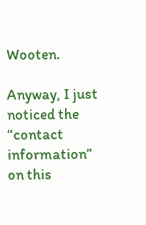Wooten.

Anyway, I just noticed the “contact information” on this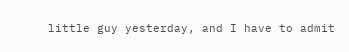little guy yesterday, and I have to admit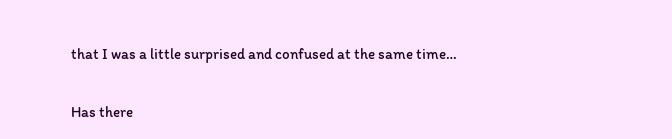that I was a little surprised and confused at the same time…

Has there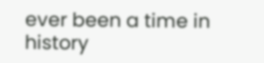ever been a time in history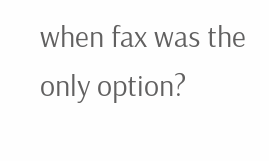when fax was the only option?